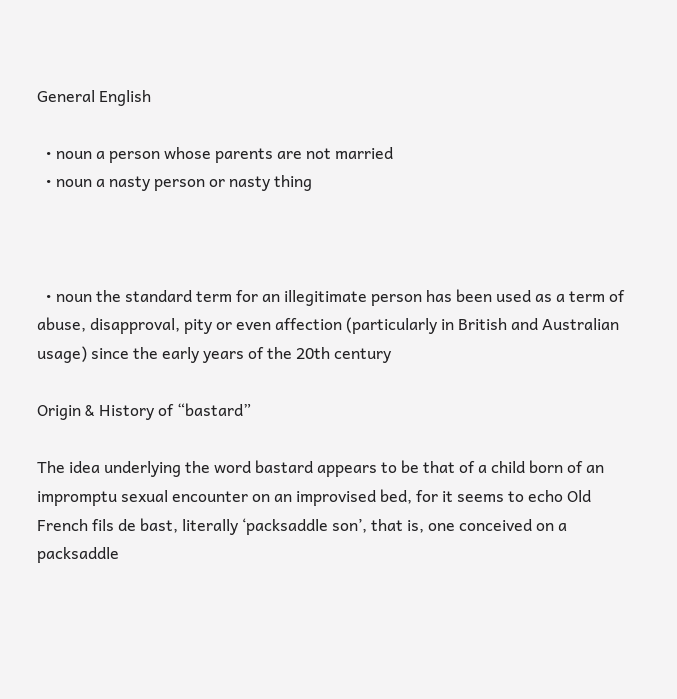General English

  • noun a person whose parents are not married
  • noun a nasty person or nasty thing



  • noun the standard term for an illegitimate person has been used as a term of abuse, disapproval, pity or even affection (particularly in British and Australian usage) since the early years of the 20th century

Origin & History of “bastard”

The idea underlying the word bastard appears to be that of a child born of an impromptu sexual encounter on an improvised bed, for it seems to echo Old French fils de bast, literally ‘packsaddle son’, that is, one conceived on a packsaddle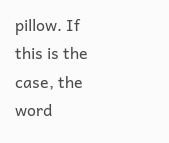pillow. If this is the case, the word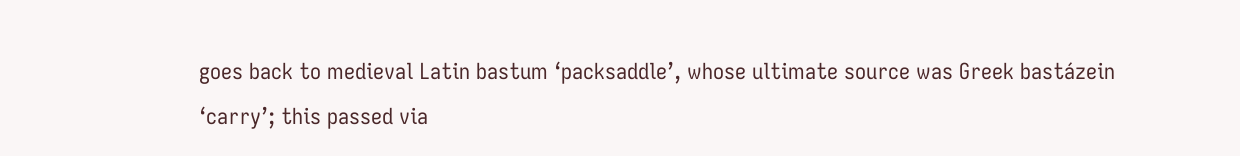goes back to medieval Latin bastum ‘packsaddle’, whose ultimate source was Greek bastázein ‘carry’; this passed via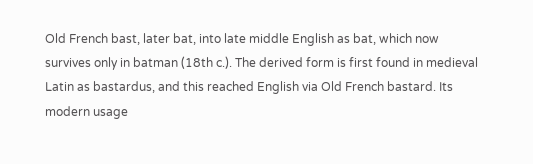Old French bast, later bat, into late middle English as bat, which now survives only in batman (18th c.). The derived form is first found in medieval Latin as bastardus, and this reached English via Old French bastard. Its modern usage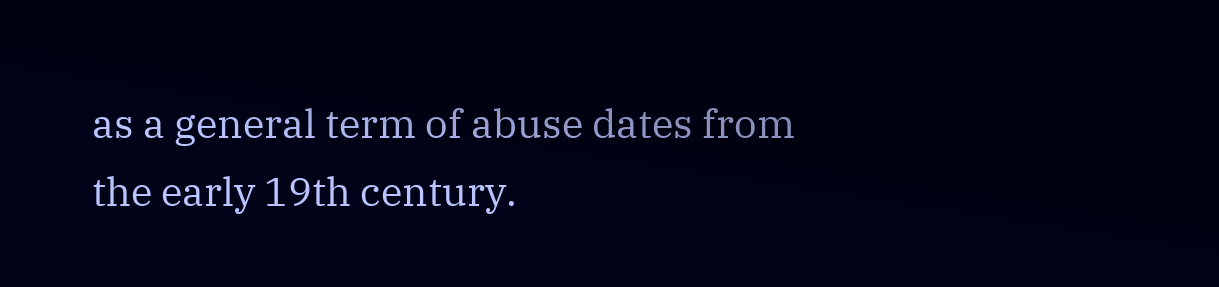as a general term of abuse dates from the early 19th century.